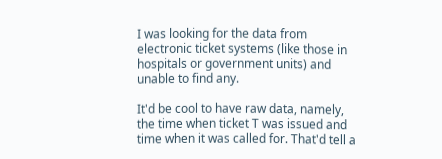I was looking for the data from electronic ticket systems (like those in hospitals or government units) and unable to find any.

It'd be cool to have raw data, namely, the time when ticket T was issued and time when it was called for. That'd tell a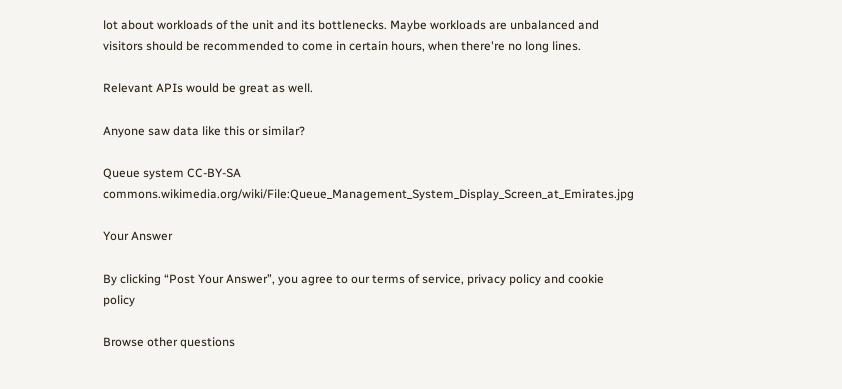lot about workloads of the unit and its bottlenecks. Maybe workloads are unbalanced and visitors should be recommended to come in certain hours, when there're no long lines.

Relevant APIs would be great as well.

Anyone saw data like this or similar?

Queue system CC-BY-SA commons.wikimedia.org/wiki/File:Queue_Management_System_Display_Screen_at_Emirates.jpg

Your Answer

By clicking “Post Your Answer”, you agree to our terms of service, privacy policy and cookie policy

Browse other questions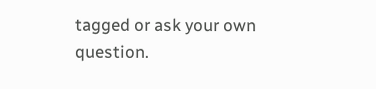tagged or ask your own question.